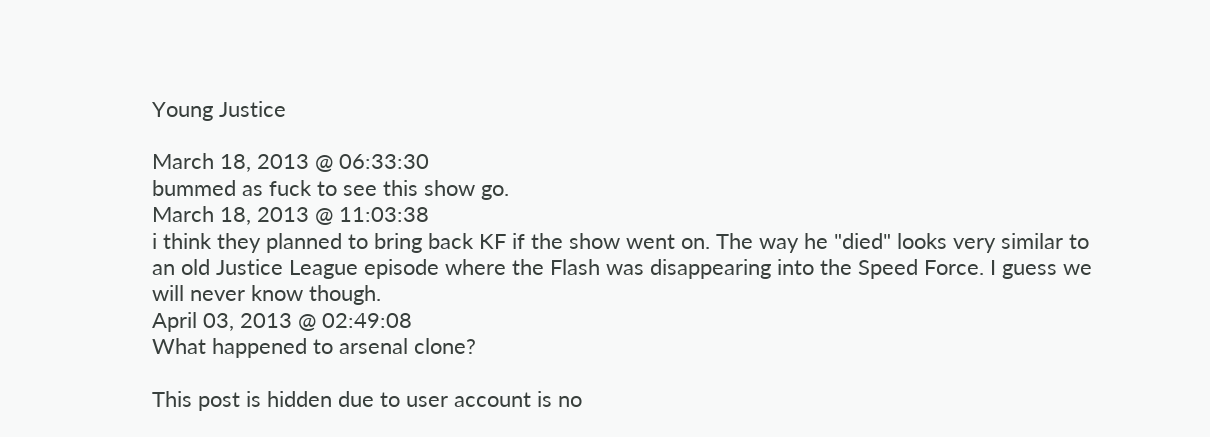Young Justice

March 18, 2013 @ 06:33:30
bummed as fuck to see this show go.
March 18, 2013 @ 11:03:38
i think they planned to bring back KF if the show went on. The way he "died" looks very similar to an old Justice League episode where the Flash was disappearing into the Speed Force. I guess we will never know though.
April 03, 2013 @ 02:49:08
What happened to arsenal clone?

This post is hidden due to user account is no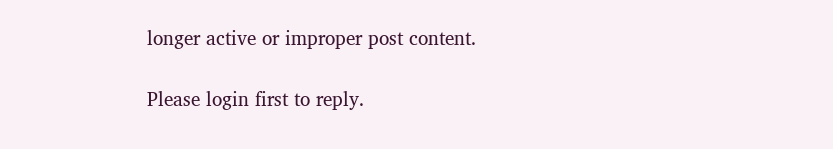longer active or improper post content.

Please login first to reply.